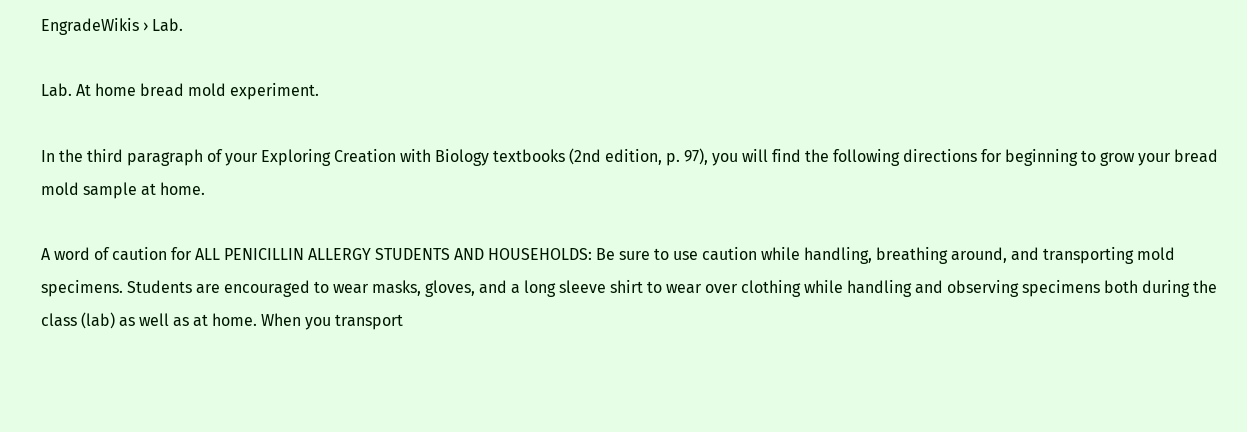EngradeWikis › Lab.

Lab. At home bread mold experiment.

In the third paragraph of your Exploring Creation with Biology textbooks (2nd edition, p. 97), you will find the following directions for beginning to grow your bread mold sample at home.

A word of caution for ALL PENICILLIN ALLERGY STUDENTS AND HOUSEHOLDS: Be sure to use caution while handling, breathing around, and transporting mold specimens. Students are encouraged to wear masks, gloves, and a long sleeve shirt to wear over clothing while handling and observing specimens both during the class (lab) as well as at home. When you transport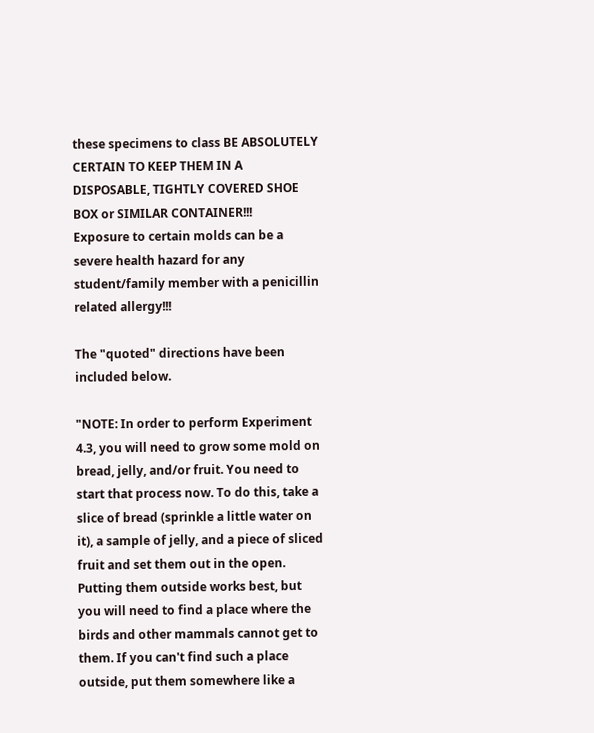these specimens to class BE ABSOLUTELY CERTAIN TO KEEP THEM IN A DISPOSABLE, TIGHTLY COVERED SHOE BOX or SIMILAR CONTAINER!!!
Exposure to certain molds can be a severe health hazard for any student/family member with a penicillin related allergy!!!

The "quoted" directions have been included below.

"NOTE: In order to perform Experiment 4.3, you will need to grow some mold on bread, jelly, and/or fruit. You need to start that process now. To do this, take a slice of bread (sprinkle a little water on it), a sample of jelly, and a piece of sliced fruit and set them out in the open.
Putting them outside works best, but you will need to find a place where the birds and other mammals cannot get to them. If you can't find such a place outside, put them somewhere like a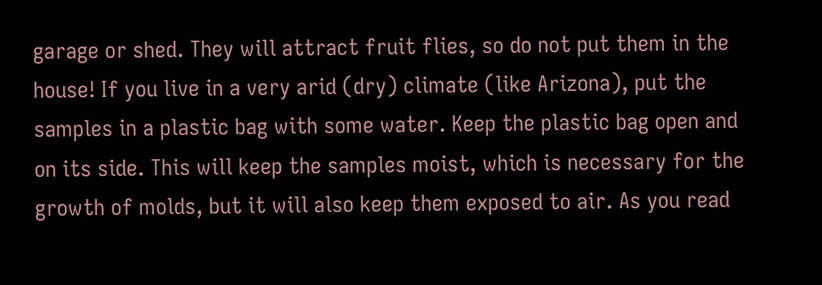garage or shed. They will attract fruit flies, so do not put them in the house! If you live in a very arid (dry) climate (like Arizona), put the samples in a plastic bag with some water. Keep the plastic bag open and on its side. This will keep the samples moist, which is necessary for the growth of molds, but it will also keep them exposed to air. As you read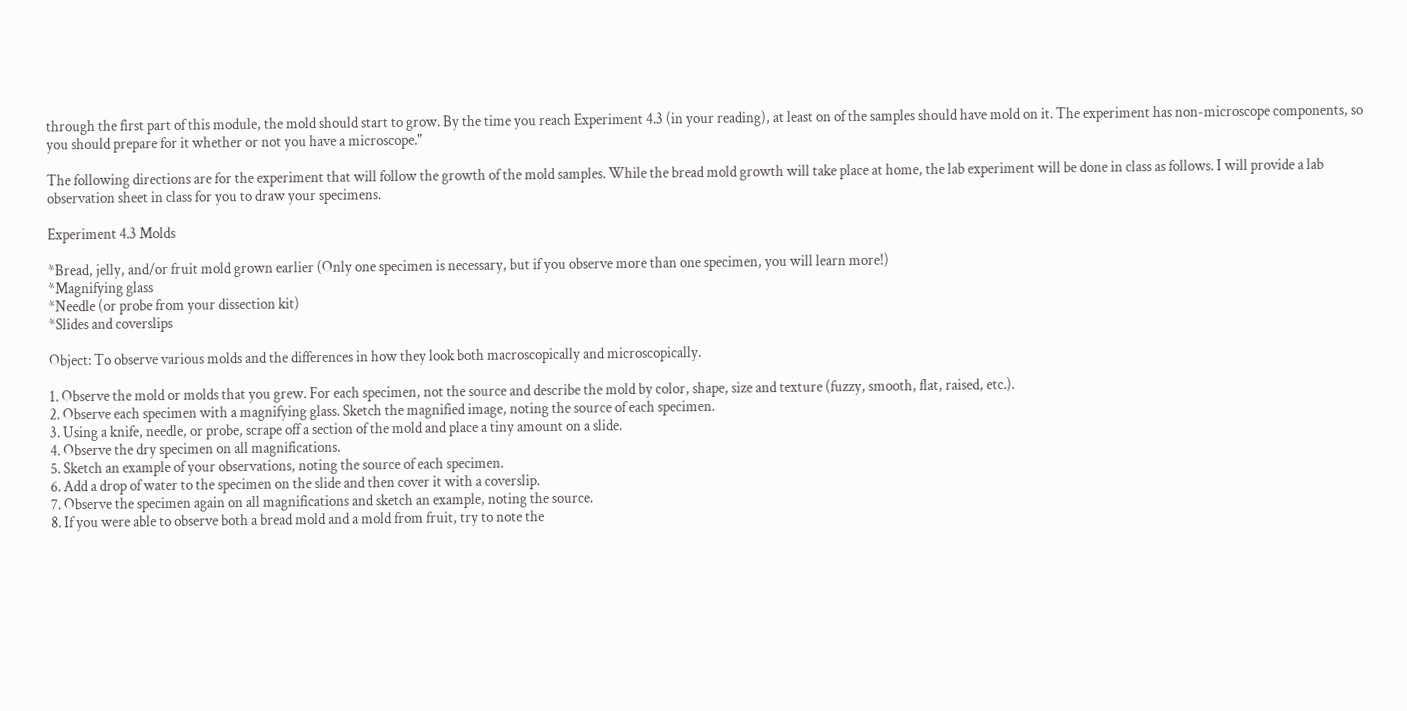through the first part of this module, the mold should start to grow. By the time you reach Experiment 4.3 (in your reading), at least on of the samples should have mold on it. The experiment has non-microscope components, so you should prepare for it whether or not you have a microscope."

The following directions are for the experiment that will follow the growth of the mold samples. While the bread mold growth will take place at home, the lab experiment will be done in class as follows. I will provide a lab observation sheet in class for you to draw your specimens.

Experiment 4.3 Molds

*Bread, jelly, and/or fruit mold grown earlier (Only one specimen is necessary, but if you observe more than one specimen, you will learn more!)
*Magnifying glass
*Needle (or probe from your dissection kit)
*Slides and coverslips

Object: To observe various molds and the differences in how they look both macroscopically and microscopically.

1. Observe the mold or molds that you grew. For each specimen, not the source and describe the mold by color, shape, size and texture (fuzzy, smooth, flat, raised, etc.).
2. Observe each specimen with a magnifying glass. Sketch the magnified image, noting the source of each specimen.
3. Using a knife, needle, or probe, scrape off a section of the mold and place a tiny amount on a slide.
4. Observe the dry specimen on all magnifications.
5. Sketch an example of your observations, noting the source of each specimen.
6. Add a drop of water to the specimen on the slide and then cover it with a coverslip.
7. Observe the specimen again on all magnifications and sketch an example, noting the source.
8. If you were able to observe both a bread mold and a mold from fruit, try to note the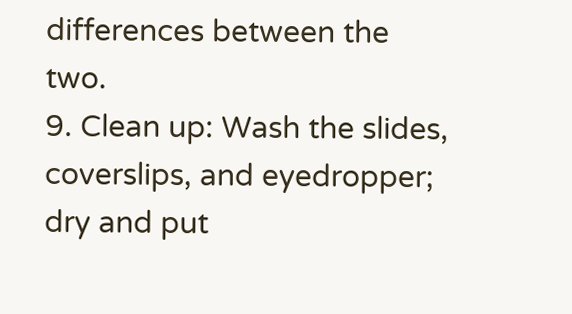differences between the two.
9. Clean up: Wash the slides, coverslips, and eyedropper; dry and put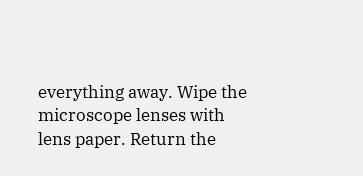everything away. Wipe the microscope lenses with lens paper. Return the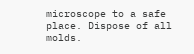microscope to a safe place. Dispose of all molds.